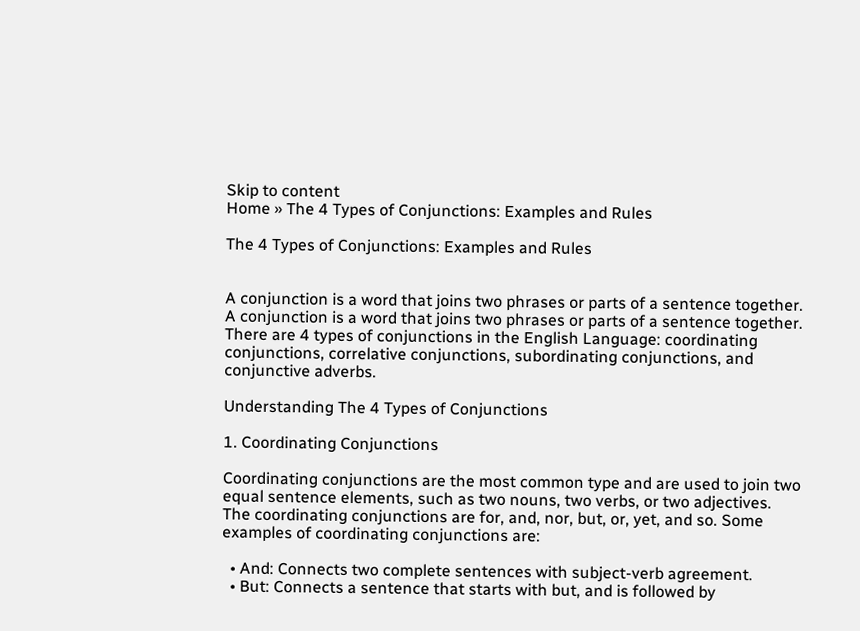Skip to content
Home » The 4 Types of Conjunctions: Examples and Rules

The 4 Types of Conjunctions: Examples and Rules


A conjunction is a word that joins two phrases or parts of a sentence together. A conjunction is a word that joins two phrases or parts of a sentence together. There are 4 types of conjunctions in the English Language: coordinating conjunctions, correlative conjunctions, subordinating conjunctions, and conjunctive adverbs.

Understanding The 4 Types of Conjunctions

1. Coordinating Conjunctions

Coordinating conjunctions are the most common type and are used to join two equal sentence elements, such as two nouns, two verbs, or two adjectives. The coordinating conjunctions are for, and, nor, but, or, yet, and so. Some examples of coordinating conjunctions are:

  • And: Connects two complete sentences with subject-verb agreement.
  • But: Connects a sentence that starts with but, and is followed by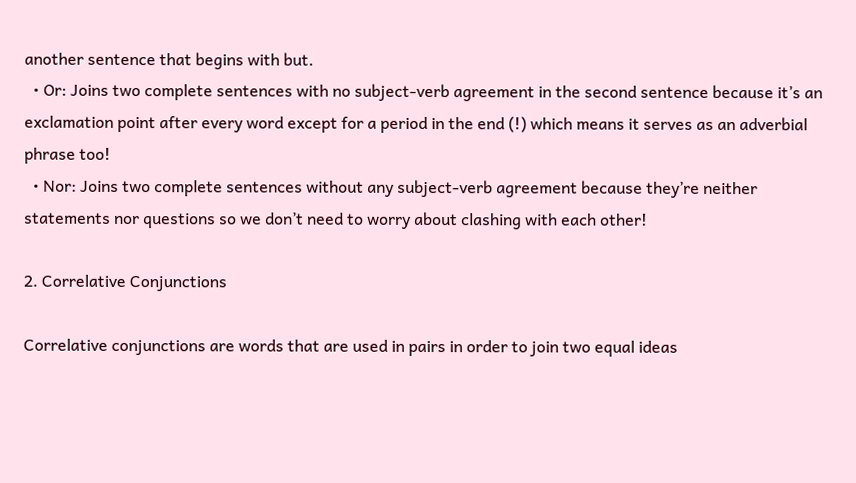another sentence that begins with but.
  • Or: Joins two complete sentences with no subject-verb agreement in the second sentence because it’s an exclamation point after every word except for a period in the end (!) which means it serves as an adverbial phrase too!
  • Nor: Joins two complete sentences without any subject-verb agreement because they’re neither statements nor questions so we don’t need to worry about clashing with each other!

2. Correlative Conjunctions

Correlative conjunctions are words that are used in pairs in order to join two equal ideas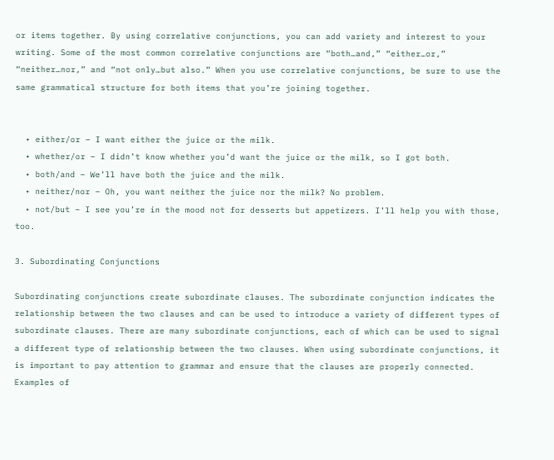or items together. By using correlative conjunctions, you can add variety and interest to your writing. Some of the most common correlative conjunctions are “both…and,” “either…or,” “neither…nor,” and “not only…but also.” When you use correlative conjunctions, be sure to use the same grammatical structure for both items that you’re joining together.


  • either/or – I want either the juice or the milk.
  • whether/or – I didn’t know whether you’d want the juice or the milk, so I got both.
  • both/and – We’ll have both the juice and the milk.
  • neither/nor – Oh, you want neither the juice nor the milk? No problem.
  • not/but – I see you’re in the mood not for desserts but appetizers. I’ll help you with those, too.

3. Subordinating Conjunctions

Subordinating conjunctions create subordinate clauses. The subordinate conjunction indicates the relationship between the two clauses and can be used to introduce a variety of different types of subordinate clauses. There are many subordinate conjunctions, each of which can be used to signal a different type of relationship between the two clauses. When using subordinate conjunctions, it is important to pay attention to grammar and ensure that the clauses are properly connected. Examples of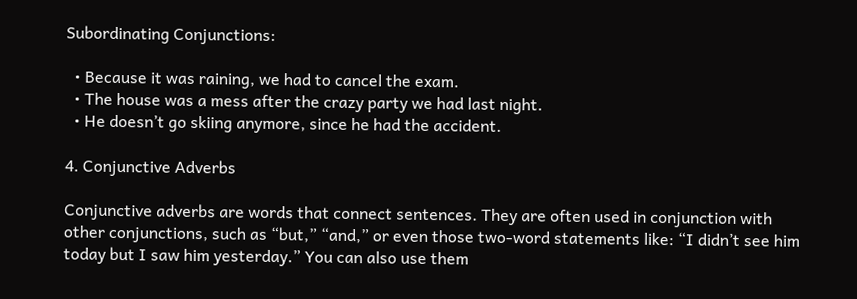Subordinating Conjunctions:

  • Because it was raining, we had to cancel the exam.
  • The house was a mess after the crazy party we had last night.
  • He doesn’t go skiing anymore, since he had the accident.

4. Conjunctive Adverbs

Conjunctive adverbs are words that connect sentences. They are often used in conjunction with other conjunctions, such as “but,” “and,” or even those two-word statements like: “I didn’t see him today but I saw him yesterday.” You can also use them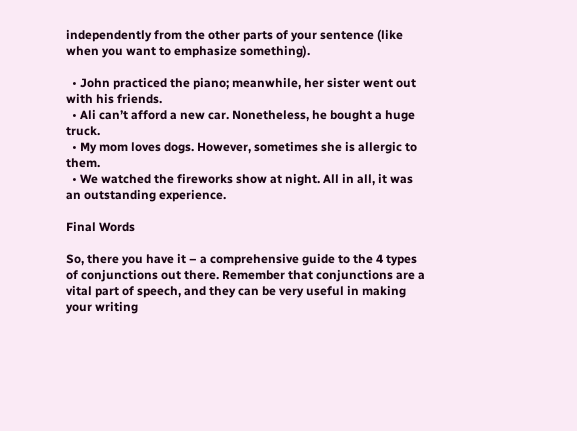independently from the other parts of your sentence (like when you want to emphasize something).

  • John practiced the piano; meanwhile, her sister went out with his friends.
  • Ali can’t afford a new car. Nonetheless, he bought a huge truck.
  • My mom loves dogs. However, sometimes she is allergic to them.
  • We watched the fireworks show at night. All in all, it was an outstanding experience.

Final Words

So, there you have it – a comprehensive guide to the 4 types of conjunctions out there. Remember that conjunctions are a vital part of speech, and they can be very useful in making your writing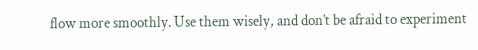flow more smoothly. Use them wisely, and don’t be afraid to experiment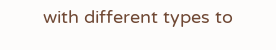with different types to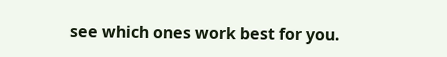see which ones work best for you.